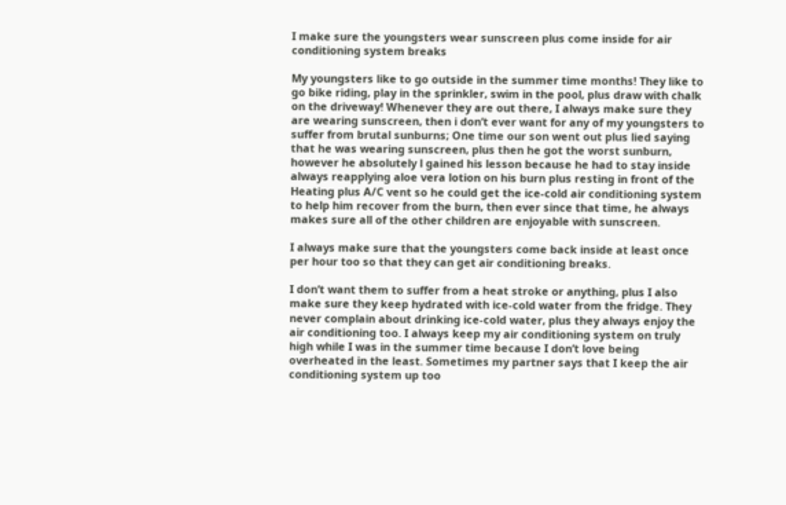I make sure the youngsters wear sunscreen plus come inside for air conditioning system breaks

My youngsters like to go outside in the summer time months! They like to go bike riding, play in the sprinkler, swim in the pool, plus draw with chalk on the driveway! Whenever they are out there, I always make sure they are wearing sunscreen, then i don’t ever want for any of my youngsters to suffer from brutal sunburns; One time our son went out plus lied saying that he was wearing sunscreen, plus then he got the worst sunburn, however he absolutely l gained his lesson because he had to stay inside always reapplying aloe vera lotion on his burn plus resting in front of the Heating plus A/C vent so he could get the ice-cold air conditioning system to help him recover from the burn, then ever since that time, he always makes sure all of the other children are enjoyable with sunscreen.

I always make sure that the youngsters come back inside at least once per hour too so that they can get air conditioning breaks.

I don’t want them to suffer from a heat stroke or anything, plus I also make sure they keep hydrated with ice-cold water from the fridge. They never complain about drinking ice-cold water, plus they always enjoy the air conditioning too. I always keep my air conditioning system on truly high while I was in the summer time because I don’t love being overheated in the least. Sometimes my partner says that I keep the air conditioning system up too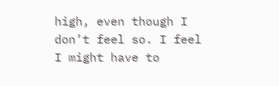high, even though I don’t feel so. I feel I might have to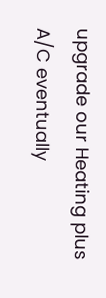upgrade our Heating plus A/C eventually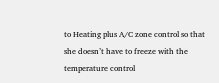to Heating plus A/C zone control so that she doesn’t have to freeze with the temperature control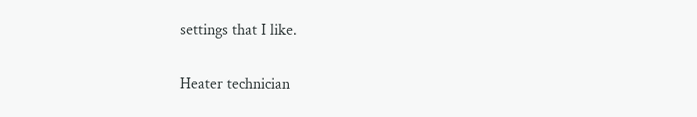settings that I like.


Heater technician